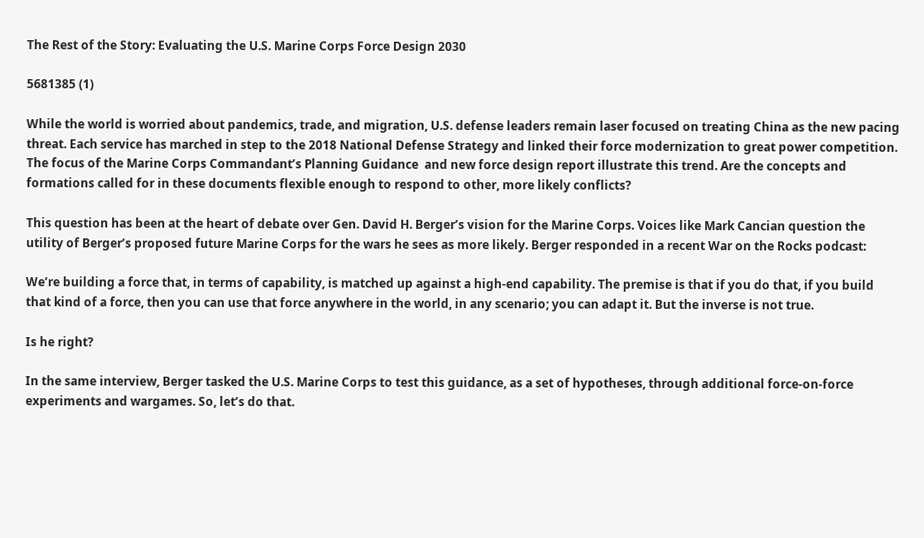The Rest of the Story: Evaluating the U.S. Marine Corps Force Design 2030

5681385 (1)

While the world is worried about pandemics, trade, and migration, U.S. defense leaders remain laser focused on treating China as the new pacing threat. Each service has marched in step to the 2018 National Defense Strategy and linked their force modernization to great power competition. The focus of the Marine Corps Commandant’s Planning Guidance  and new force design report illustrate this trend. Are the concepts and formations called for in these documents flexible enough to respond to other, more likely conflicts?

This question has been at the heart of debate over Gen. David H. Berger’s vision for the Marine Corps. Voices like Mark Cancian question the utility of Berger’s proposed future Marine Corps for the wars he sees as more likely. Berger responded in a recent War on the Rocks podcast:

We’re building a force that, in terms of capability, is matched up against a high-end capability. The premise is that if you do that, if you build that kind of a force, then you can use that force anywhere in the world, in any scenario; you can adapt it. But the inverse is not true.

Is he right?

In the same interview, Berger tasked the U.S. Marine Corps to test this guidance, as a set of hypotheses, through additional force-on-force experiments and wargames. So, let’s do that.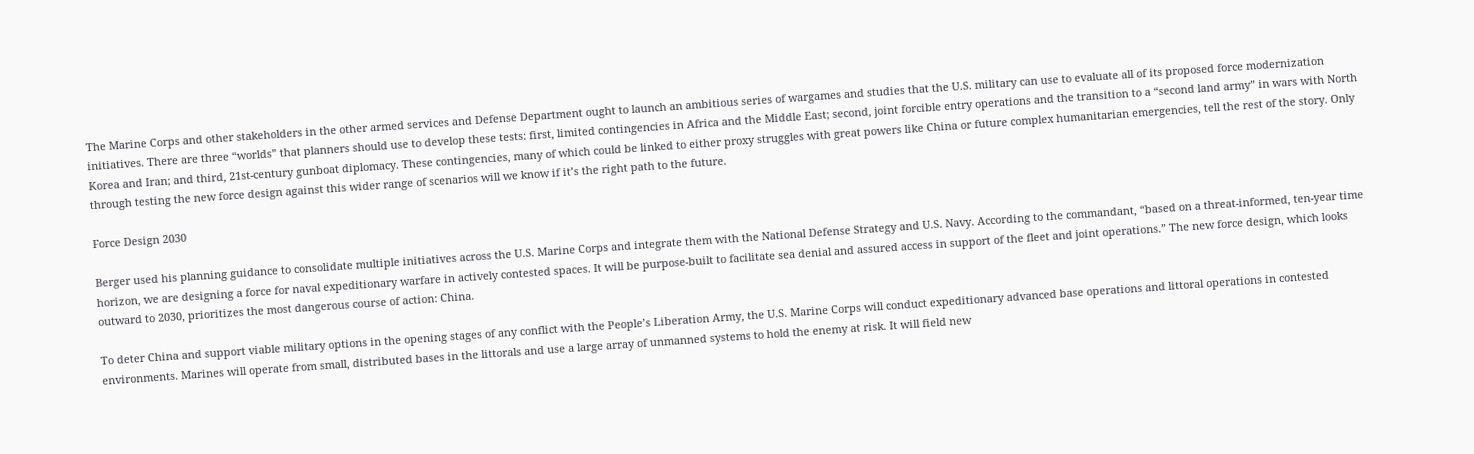The Marine Corps and other stakeholders in the other armed services and Defense Department ought to launch an ambitious series of wargames and studies that the U.S. military can use to evaluate all of its proposed force modernization initiatives. There are three “worlds” that planners should use to develop these tests: first, limited contingencies in Africa and the Middle East; second, joint forcible entry operations and the transition to a “second land army” in wars with North Korea and Iran; and third, 21st-century gunboat diplomacy. These contingencies, many of which could be linked to either proxy struggles with great powers like China or future complex humanitarian emergencies, tell the rest of the story. Only through testing the new force design against this wider range of scenarios will we know if it’s the right path to the future.

Force Design 2030

Berger used his planning guidance to consolidate multiple initiatives across the U.S. Marine Corps and integrate them with the National Defense Strategy and U.S. Navy. According to the commandant, “based on a threat-informed, ten-year time horizon, we are designing a force for naval expeditionary warfare in actively contested spaces. It will be purpose-built to facilitate sea denial and assured access in support of the fleet and joint operations.” The new force design, which looks outward to 2030, prioritizes the most dangerous course of action: China.

To deter China and support viable military options in the opening stages of any conflict with the People’s Liberation Army, the U.S. Marine Corps will conduct expeditionary advanced base operations and littoral operations in contested environments. Marines will operate from small, distributed bases in the littorals and use a large array of unmanned systems to hold the enemy at risk. It will field new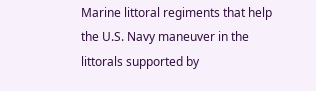Marine littoral regiments that help the U.S. Navy maneuver in the littorals supported by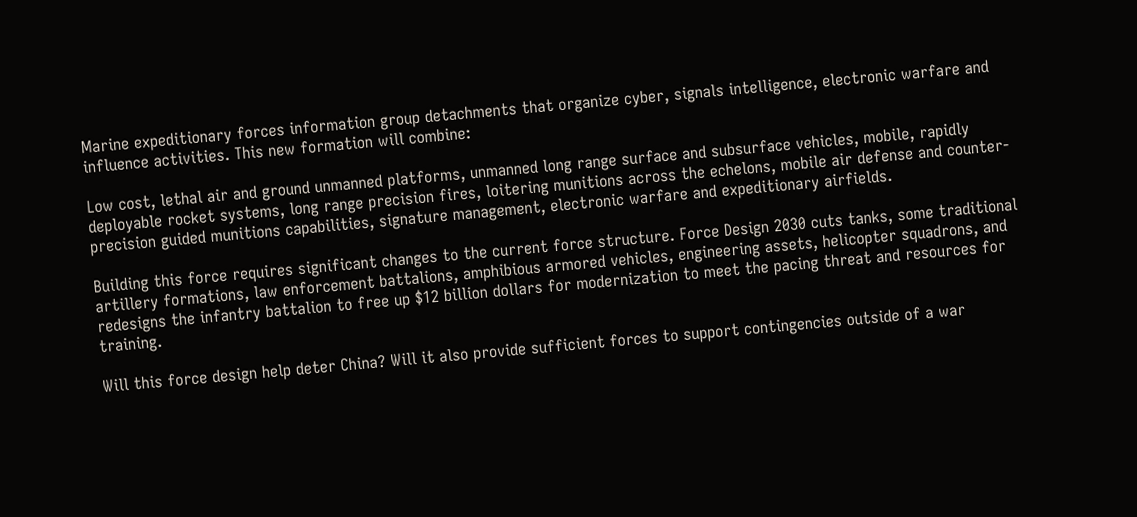Marine expeditionary forces information group detachments that organize cyber, signals intelligence, electronic warfare and influence activities. This new formation will combine:

Low cost, lethal air and ground unmanned platforms, unmanned long range surface and subsurface vehicles, mobile, rapidly deployable rocket systems, long range precision fires, loitering munitions across the echelons, mobile air defense and counter-precision guided munitions capabilities, signature management, electronic warfare and expeditionary airfields.

Building this force requires significant changes to the current force structure. Force Design 2030 cuts tanks, some traditional artillery formations, law enforcement battalions, amphibious armored vehicles, engineering assets, helicopter squadrons, and redesigns the infantry battalion to free up $12 billion dollars for modernization to meet the pacing threat and resources for training.

Will this force design help deter China? Will it also provide sufficient forces to support contingencies outside of a war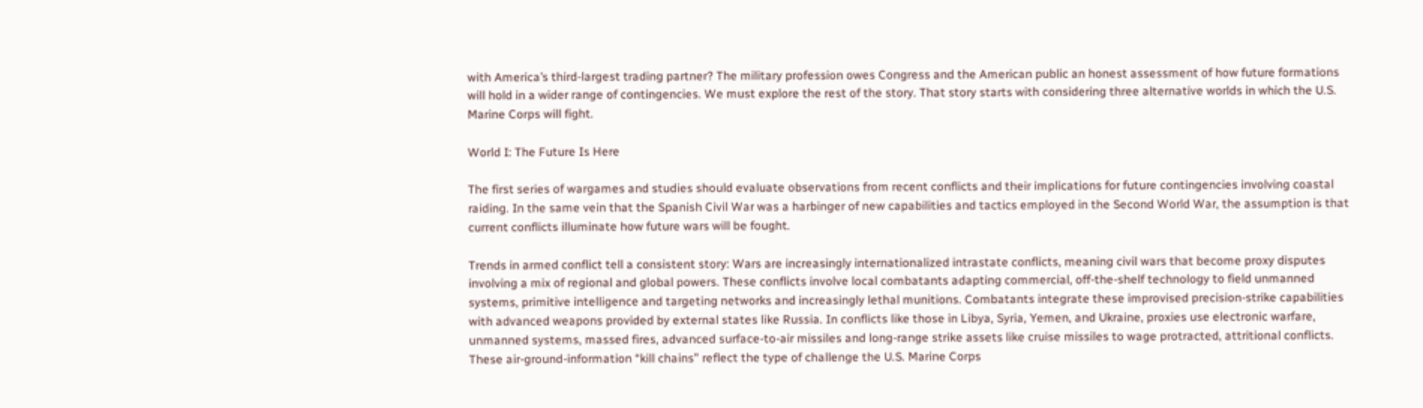with America’s third-largest trading partner? The military profession owes Congress and the American public an honest assessment of how future formations will hold in a wider range of contingencies. We must explore the rest of the story. That story starts with considering three alternative worlds in which the U.S. Marine Corps will fight.

World I: The Future Is Here

The first series of wargames and studies should evaluate observations from recent conflicts and their implications for future contingencies involving coastal raiding. In the same vein that the Spanish Civil War was a harbinger of new capabilities and tactics employed in the Second World War, the assumption is that current conflicts illuminate how future wars will be fought.

Trends in armed conflict tell a consistent story: Wars are increasingly internationalized intrastate conflicts, meaning civil wars that become proxy disputes involving a mix of regional and global powers. These conflicts involve local combatants adapting commercial, off-the-shelf technology to field unmanned systems, primitive intelligence and targeting networks and increasingly lethal munitions. Combatants integrate these improvised precision-strike capabilities with advanced weapons provided by external states like Russia. In conflicts like those in Libya, Syria, Yemen, and Ukraine, proxies use electronic warfare, unmanned systems, massed fires, advanced surface-to-air missiles and long-range strike assets like cruise missiles to wage protracted, attritional conflicts. These air-ground-information “kill chains” reflect the type of challenge the U.S. Marine Corps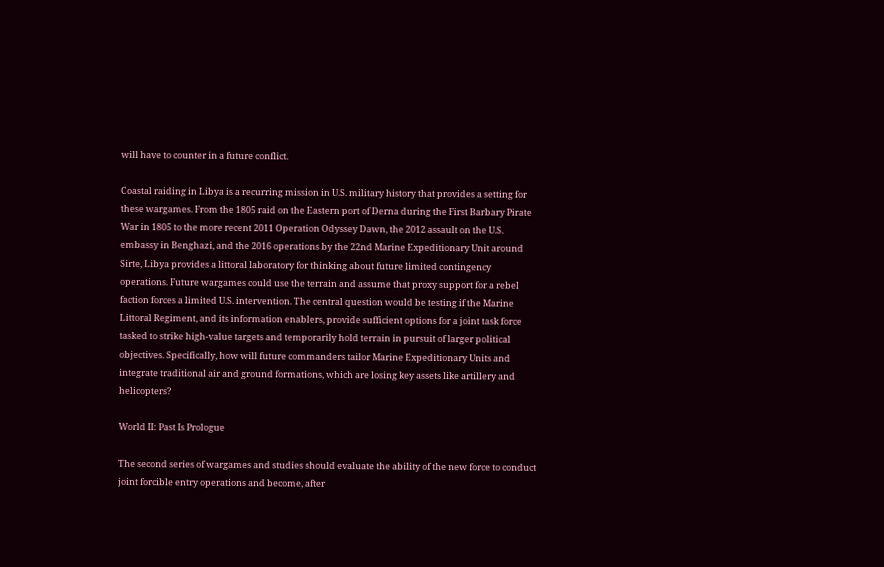will have to counter in a future conflict.

Coastal raiding in Libya is a recurring mission in U.S. military history that provides a setting for these wargames. From the 1805 raid on the Eastern port of Derna during the First Barbary Pirate War in 1805 to the more recent 2011 Operation Odyssey Dawn, the 2012 assault on the U.S. embassy in Benghazi, and the 2016 operations by the 22nd Marine Expeditionary Unit around Sirte, Libya provides a littoral laboratory for thinking about future limited contingency operations. Future wargames could use the terrain and assume that proxy support for a rebel faction forces a limited U.S. intervention. The central question would be testing if the Marine Littoral Regiment, and its information enablers, provide sufficient options for a joint task force tasked to strike high-value targets and temporarily hold terrain in pursuit of larger political objectives. Specifically, how will future commanders tailor Marine Expeditionary Units and integrate traditional air and ground formations, which are losing key assets like artillery and helicopters?

World II: Past Is Prologue

The second series of wargames and studies should evaluate the ability of the new force to conduct joint forcible entry operations and become, after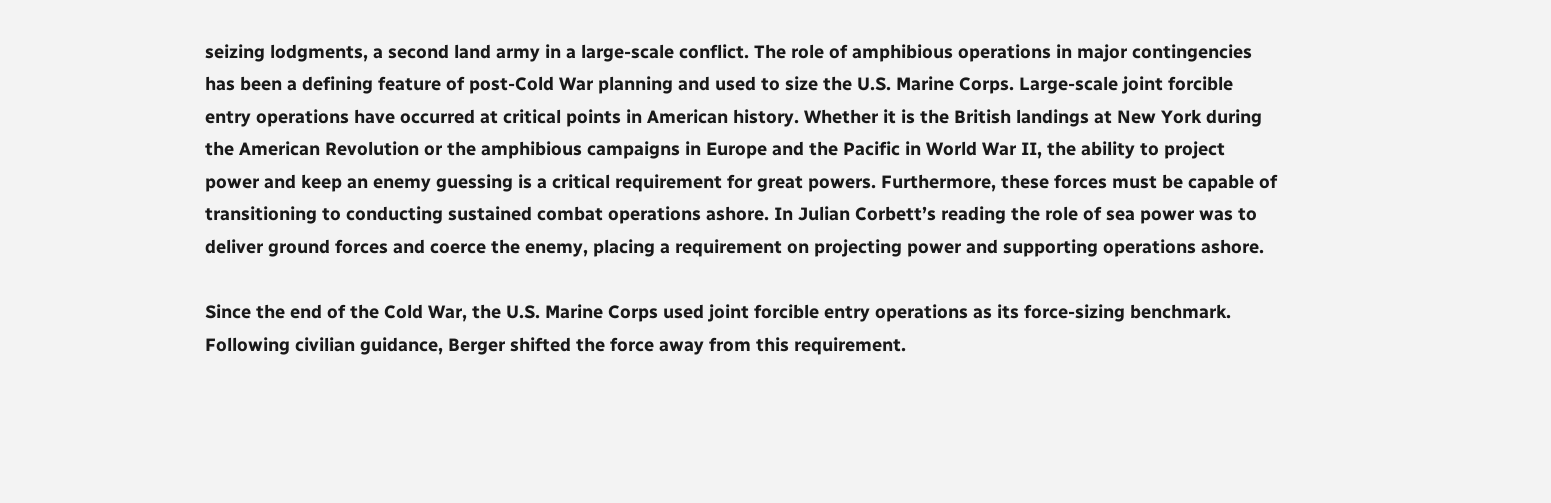seizing lodgments, a second land army in a large-scale conflict. The role of amphibious operations in major contingencies has been a defining feature of post-Cold War planning and used to size the U.S. Marine Corps. Large-scale joint forcible entry operations have occurred at critical points in American history. Whether it is the British landings at New York during the American Revolution or the amphibious campaigns in Europe and the Pacific in World War II, the ability to project power and keep an enemy guessing is a critical requirement for great powers. Furthermore, these forces must be capable of transitioning to conducting sustained combat operations ashore. In Julian Corbett’s reading the role of sea power was to deliver ground forces and coerce the enemy, placing a requirement on projecting power and supporting operations ashore.

Since the end of the Cold War, the U.S. Marine Corps used joint forcible entry operations as its force-sizing benchmark. Following civilian guidance, Berger shifted the force away from this requirement.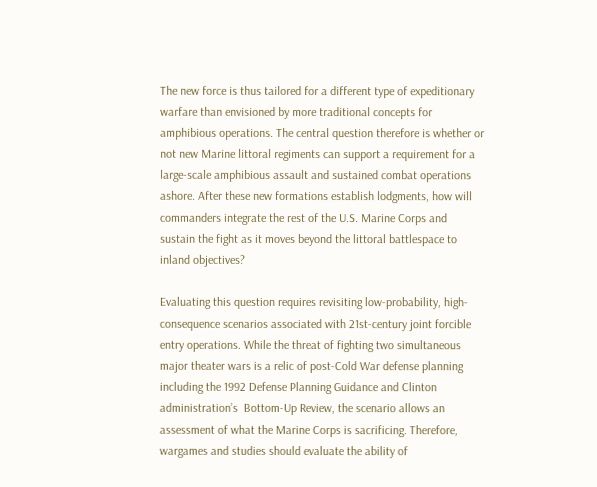The new force is thus tailored for a different type of expeditionary warfare than envisioned by more traditional concepts for amphibious operations. The central question therefore is whether or not new Marine littoral regiments can support a requirement for a large-scale amphibious assault and sustained combat operations ashore. After these new formations establish lodgments, how will commanders integrate the rest of the U.S. Marine Corps and sustain the fight as it moves beyond the littoral battlespace to inland objectives?

Evaluating this question requires revisiting low-probability, high-consequence scenarios associated with 21st-century joint forcible entry operations. While the threat of fighting two simultaneous major theater wars is a relic of post-Cold War defense planning including the 1992 Defense Planning Guidance and Clinton administration’s  Bottom-Up Review, the scenario allows an assessment of what the Marine Corps is sacrificing. Therefore, wargames and studies should evaluate the ability of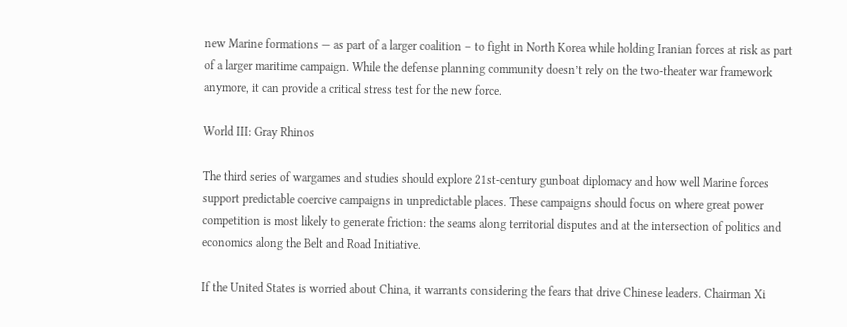new Marine formations — as part of a larger coalition – to fight in North Korea while holding Iranian forces at risk as part of a larger maritime campaign. While the defense planning community doesn’t rely on the two-theater war framework anymore, it can provide a critical stress test for the new force.

World III: Gray Rhinos

The third series of wargames and studies should explore 21st-century gunboat diplomacy and how well Marine forces support predictable coercive campaigns in unpredictable places. These campaigns should focus on where great power competition is most likely to generate friction: the seams along territorial disputes and at the intersection of politics and economics along the Belt and Road Initiative.

If the United States is worried about China, it warrants considering the fears that drive Chinese leaders. Chairman Xi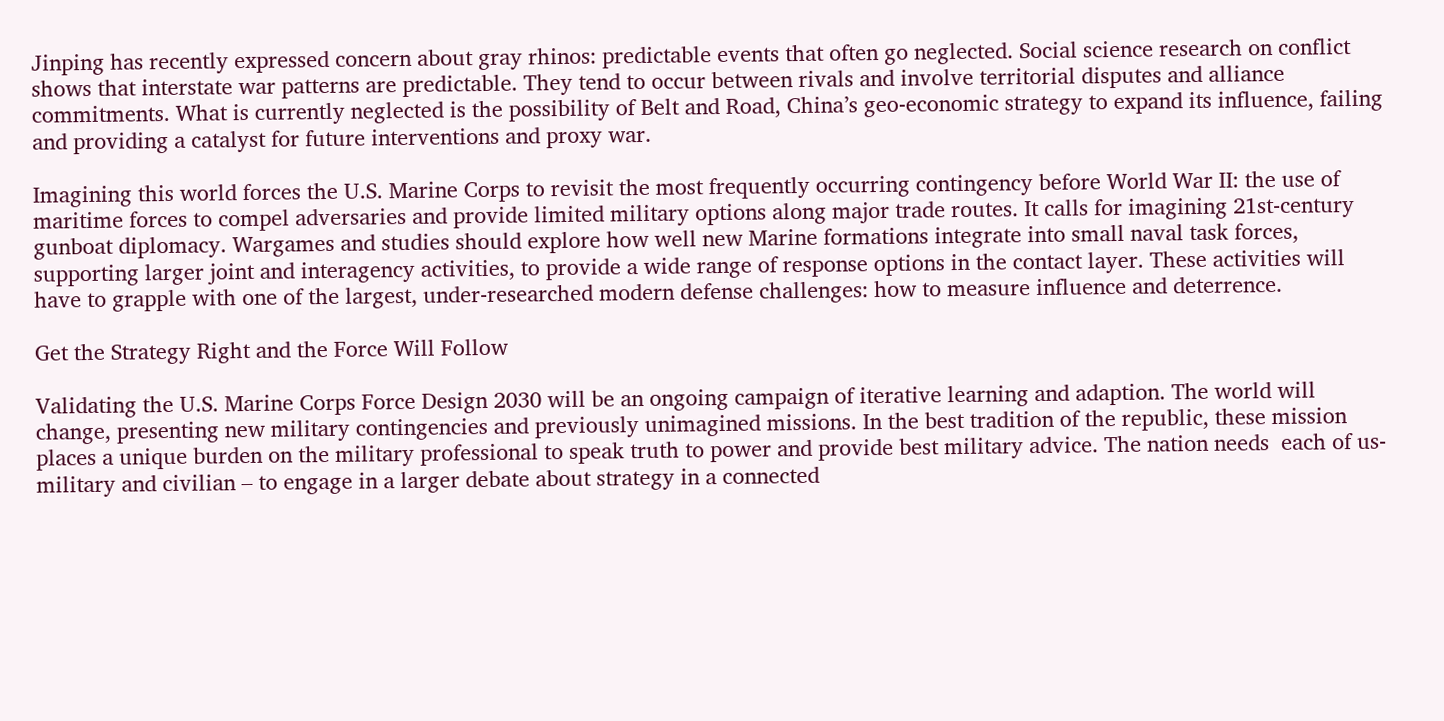Jinping has recently expressed concern about gray rhinos: predictable events that often go neglected. Social science research on conflict shows that interstate war patterns are predictable. They tend to occur between rivals and involve territorial disputes and alliance commitments. What is currently neglected is the possibility of Belt and Road, China’s geo-economic strategy to expand its influence, failing and providing a catalyst for future interventions and proxy war.

Imagining this world forces the U.S. Marine Corps to revisit the most frequently occurring contingency before World War II: the use of maritime forces to compel adversaries and provide limited military options along major trade routes. It calls for imagining 21st-century gunboat diplomacy. Wargames and studies should explore how well new Marine formations integrate into small naval task forces, supporting larger joint and interagency activities, to provide a wide range of response options in the contact layer. These activities will have to grapple with one of the largest, under-researched modern defense challenges: how to measure influence and deterrence.

Get the Strategy Right and the Force Will Follow

Validating the U.S. Marine Corps Force Design 2030 will be an ongoing campaign of iterative learning and adaption. The world will change, presenting new military contingencies and previously unimagined missions. In the best tradition of the republic, these mission places a unique burden on the military professional to speak truth to power and provide best military advice. The nation needs  each of us- military and civilian – to engage in a larger debate about strategy in a connected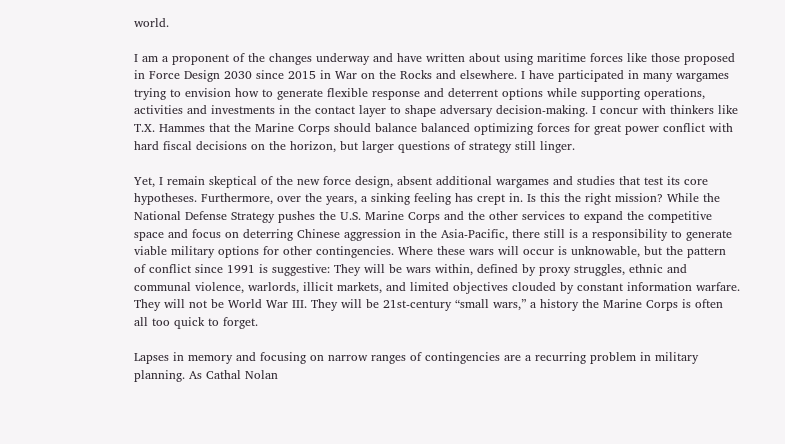world.

I am a proponent of the changes underway and have written about using maritime forces like those proposed in Force Design 2030 since 2015 in War on the Rocks and elsewhere. I have participated in many wargames trying to envision how to generate flexible response and deterrent options while supporting operations, activities and investments in the contact layer to shape adversary decision-making. I concur with thinkers like T.X. Hammes that the Marine Corps should balance balanced optimizing forces for great power conflict with hard fiscal decisions on the horizon, but larger questions of strategy still linger.

Yet, I remain skeptical of the new force design, absent additional wargames and studies that test its core hypotheses. Furthermore, over the years, a sinking feeling has crept in. Is this the right mission? While the National Defense Strategy pushes the U.S. Marine Corps and the other services to expand the competitive space and focus on deterring Chinese aggression in the Asia-Pacific, there still is a responsibility to generate viable military options for other contingencies. Where these wars will occur is unknowable, but the pattern of conflict since 1991 is suggestive: They will be wars within, defined by proxy struggles, ethnic and communal violence, warlords, illicit markets, and limited objectives clouded by constant information warfare. They will not be World War III. They will be 21st-century “small wars,” a history the Marine Corps is often all too quick to forget.

Lapses in memory and focusing on narrow ranges of contingencies are a recurring problem in military planning. As Cathal Nolan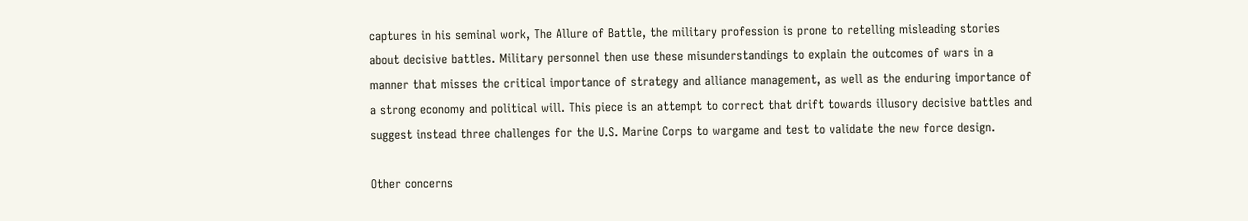captures in his seminal work, The Allure of Battle, the military profession is prone to retelling misleading stories about decisive battles. Military personnel then use these misunderstandings to explain the outcomes of wars in a manner that misses the critical importance of strategy and alliance management, as well as the enduring importance of a strong economy and political will. This piece is an attempt to correct that drift towards illusory decisive battles and suggest instead three challenges for the U.S. Marine Corps to wargame and test to validate the new force design.

Other concerns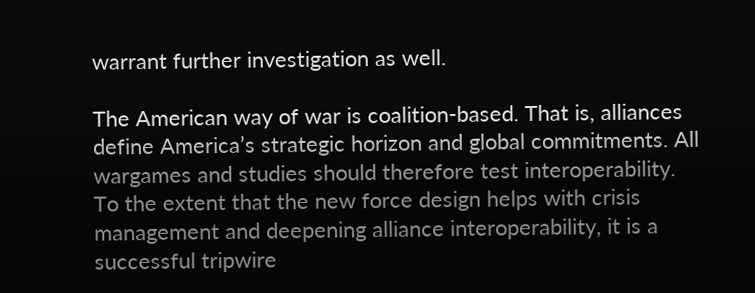warrant further investigation as well.

The American way of war is coalition-based. That is, alliances define America’s strategic horizon and global commitments. All wargames and studies should therefore test interoperability. To the extent that the new force design helps with crisis management and deepening alliance interoperability, it is a successful tripwire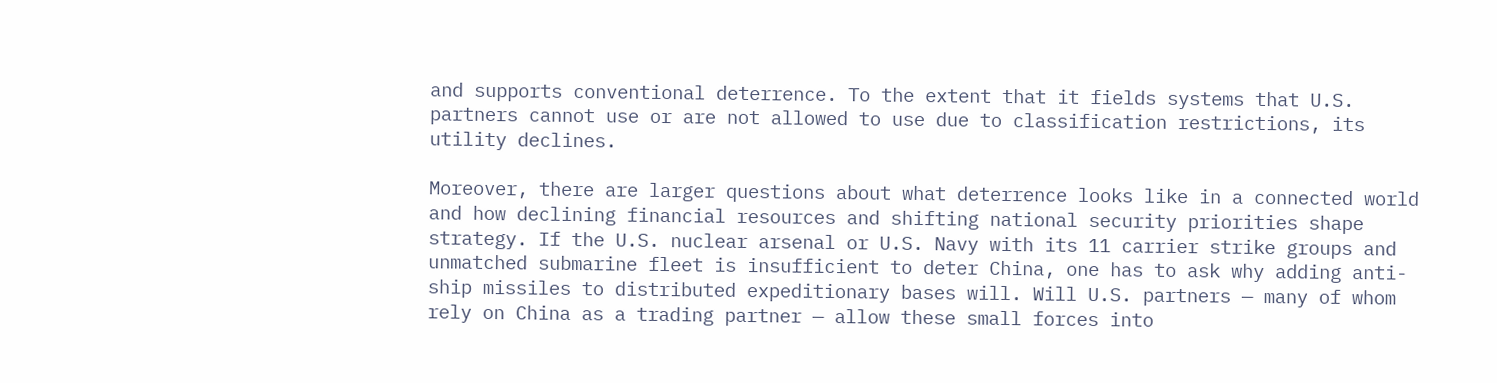and supports conventional deterrence. To the extent that it fields systems that U.S. partners cannot use or are not allowed to use due to classification restrictions, its utility declines.

Moreover, there are larger questions about what deterrence looks like in a connected world and how declining financial resources and shifting national security priorities shape strategy. If the U.S. nuclear arsenal or U.S. Navy with its 11 carrier strike groups and unmatched submarine fleet is insufficient to deter China, one has to ask why adding anti-ship missiles to distributed expeditionary bases will. Will U.S. partners — many of whom rely on China as a trading partner — allow these small forces into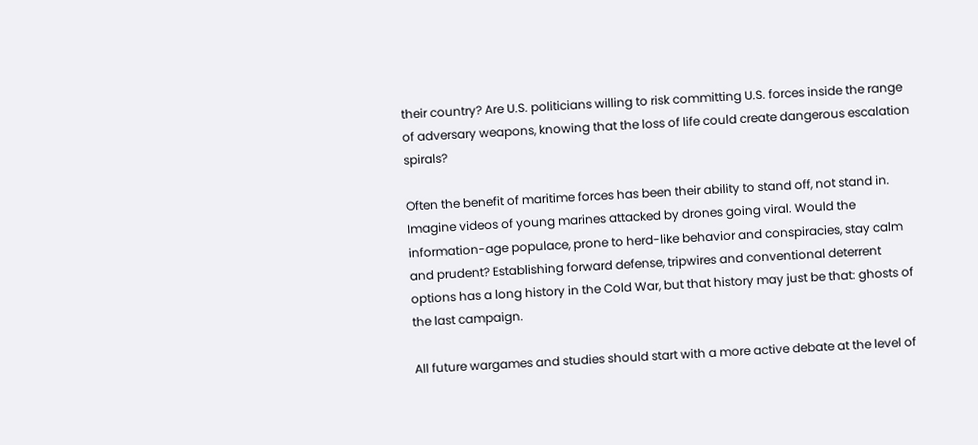their country? Are U.S. politicians willing to risk committing U.S. forces inside the range of adversary weapons, knowing that the loss of life could create dangerous escalation spirals?

Often the benefit of maritime forces has been their ability to stand off, not stand in. Imagine videos of young marines attacked by drones going viral. Would the information-age populace, prone to herd-like behavior and conspiracies, stay calm and prudent? Establishing forward defense, tripwires and conventional deterrent options has a long history in the Cold War, but that history may just be that: ghosts of the last campaign.

All future wargames and studies should start with a more active debate at the level of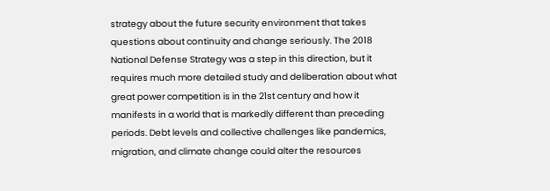strategy about the future security environment that takes questions about continuity and change seriously. The 2018 National Defense Strategy was a step in this direction, but it requires much more detailed study and deliberation about what great power competition is in the 21st century and how it manifests in a world that is markedly different than preceding periods. Debt levels and collective challenges like pandemics, migration, and climate change could alter the resources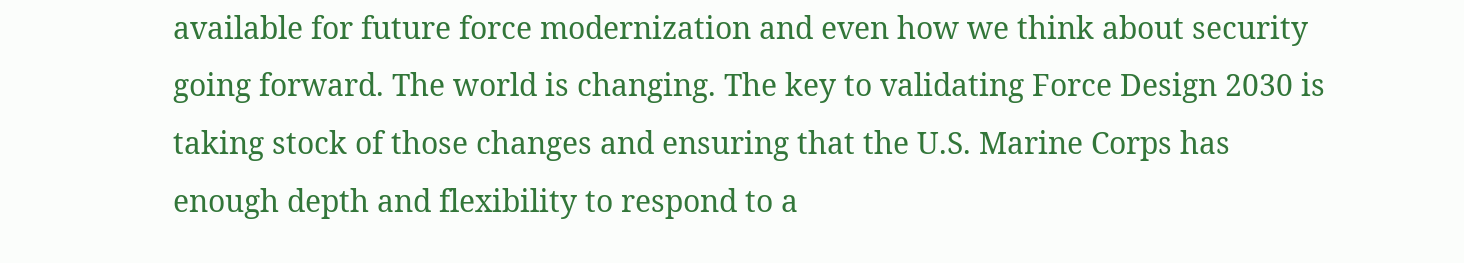available for future force modernization and even how we think about security going forward. The world is changing. The key to validating Force Design 2030 is taking stock of those changes and ensuring that the U.S. Marine Corps has enough depth and flexibility to respond to a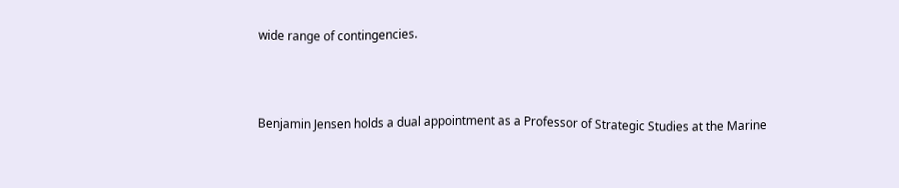wide range of contingencies.



Benjamin Jensen holds a dual appointment as a Professor of Strategic Studies at the Marine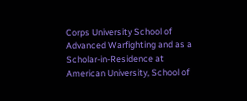Corps University School of Advanced Warfighting and as a Scholar-in-Residence at American University, School of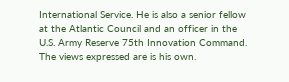International Service. He is also a senior fellow at the Atlantic Council and an officer in the U.S. Army Reserve 75th Innovation Command. The views expressed are is his own.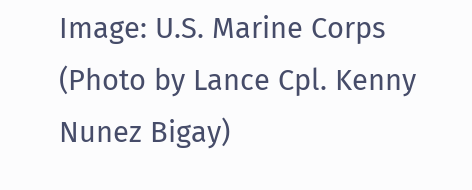Image: U.S. Marine Corps (Photo by Lance Cpl. Kenny Nunez Bigay)